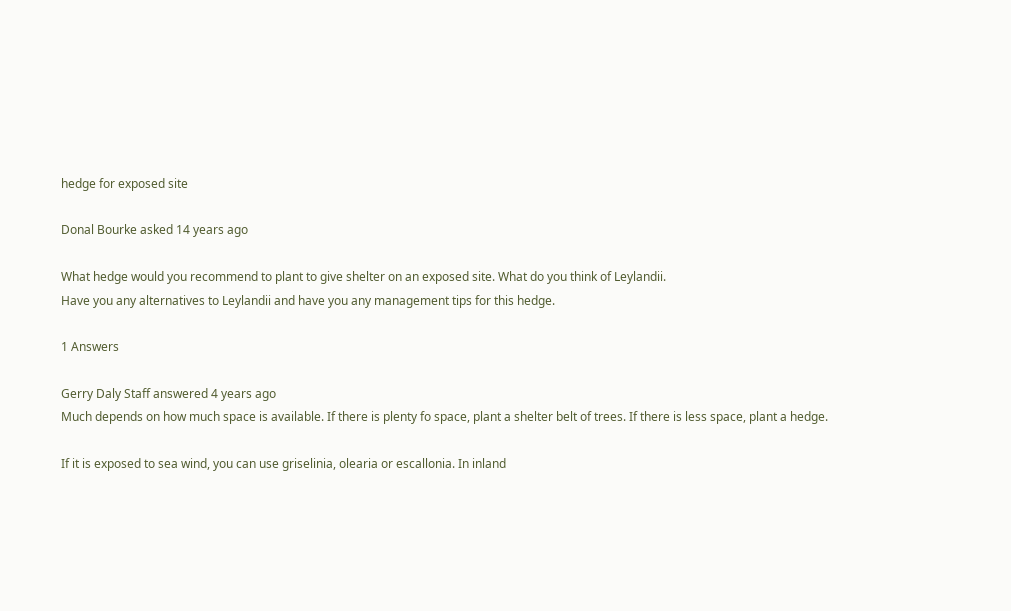hedge for exposed site

Donal Bourke asked 14 years ago

What hedge would you recommend to plant to give shelter on an exposed site. What do you think of Leylandii.
Have you any alternatives to Leylandii and have you any management tips for this hedge.

1 Answers

Gerry Daly Staff answered 4 years ago
Much depends on how much space is available. If there is plenty fo space, plant a shelter belt of trees. If there is less space, plant a hedge.

If it is exposed to sea wind, you can use griselinia, olearia or escallonia. In inland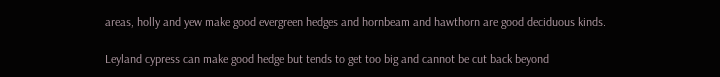areas, holly and yew make good evergreen hedges and hornbeam and hawthorn are good deciduous kinds.

Leyland cypress can make good hedge but tends to get too big and cannot be cut back beyond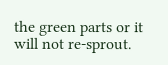the green parts or it will not re-sprout.